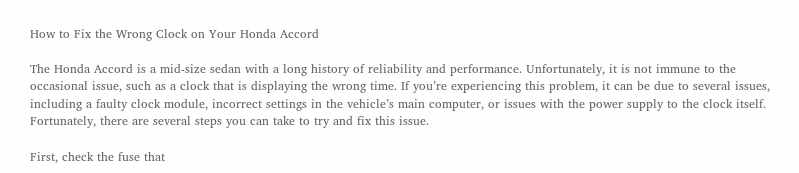How to Fix the Wrong Clock on Your Honda Accord

The Honda Accord is a mid-size sedan with a long history of reliability and performance. Unfortunately, it is not immune to the occasional issue, such as a clock that is displaying the wrong time. If you’re experiencing this problem, it can be due to several issues, including a faulty clock module, incorrect settings in the vehicle’s main computer, or issues with the power supply to the clock itself. Fortunately, there are several steps you can take to try and fix this issue.

First, check the fuse that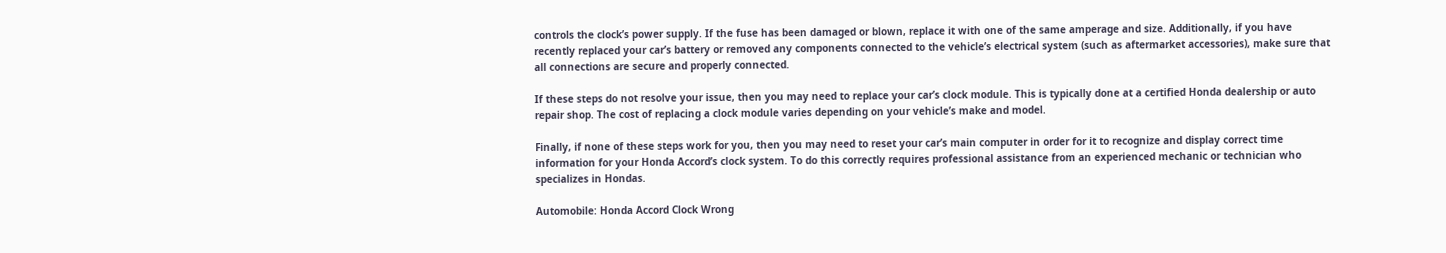controls the clock’s power supply. If the fuse has been damaged or blown, replace it with one of the same amperage and size. Additionally, if you have recently replaced your car’s battery or removed any components connected to the vehicle’s electrical system (such as aftermarket accessories), make sure that all connections are secure and properly connected.

If these steps do not resolve your issue, then you may need to replace your car’s clock module. This is typically done at a certified Honda dealership or auto repair shop. The cost of replacing a clock module varies depending on your vehicle’s make and model.

Finally, if none of these steps work for you, then you may need to reset your car’s main computer in order for it to recognize and display correct time information for your Honda Accord’s clock system. To do this correctly requires professional assistance from an experienced mechanic or technician who specializes in Hondas.

Automobile: Honda Accord Clock Wrong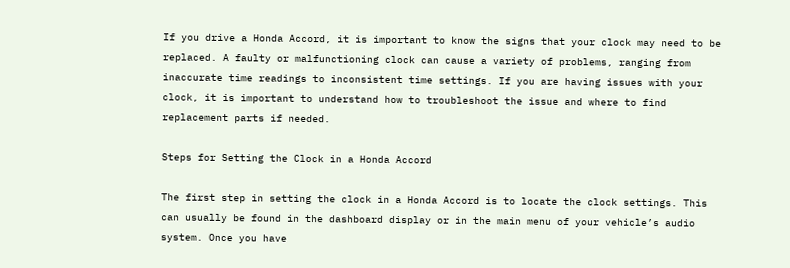If you drive a Honda Accord, it is important to know the signs that your clock may need to be replaced. A faulty or malfunctioning clock can cause a variety of problems, ranging from inaccurate time readings to inconsistent time settings. If you are having issues with your clock, it is important to understand how to troubleshoot the issue and where to find replacement parts if needed.

Steps for Setting the Clock in a Honda Accord

The first step in setting the clock in a Honda Accord is to locate the clock settings. This can usually be found in the dashboard display or in the main menu of your vehicle’s audio system. Once you have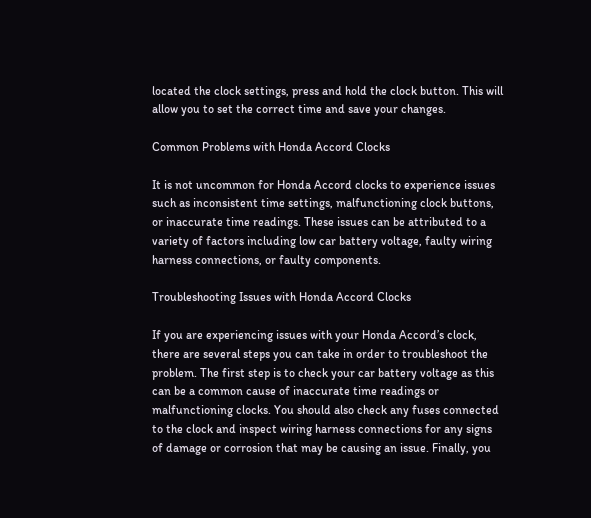located the clock settings, press and hold the clock button. This will allow you to set the correct time and save your changes.

Common Problems with Honda Accord Clocks

It is not uncommon for Honda Accord clocks to experience issues such as inconsistent time settings, malfunctioning clock buttons, or inaccurate time readings. These issues can be attributed to a variety of factors including low car battery voltage, faulty wiring harness connections, or faulty components.

Troubleshooting Issues with Honda Accord Clocks

If you are experiencing issues with your Honda Accord’s clock, there are several steps you can take in order to troubleshoot the problem. The first step is to check your car battery voltage as this can be a common cause of inaccurate time readings or malfunctioning clocks. You should also check any fuses connected to the clock and inspect wiring harness connections for any signs of damage or corrosion that may be causing an issue. Finally, you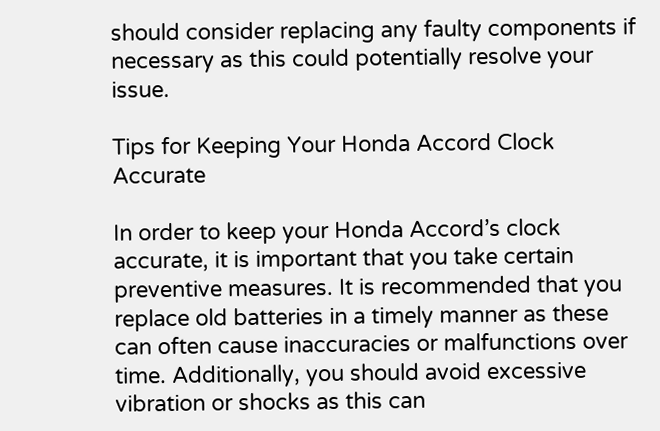should consider replacing any faulty components if necessary as this could potentially resolve your issue.

Tips for Keeping Your Honda Accord Clock Accurate

In order to keep your Honda Accord’s clock accurate, it is important that you take certain preventive measures. It is recommended that you replace old batteries in a timely manner as these can often cause inaccuracies or malfunctions over time. Additionally, you should avoid excessive vibration or shocks as this can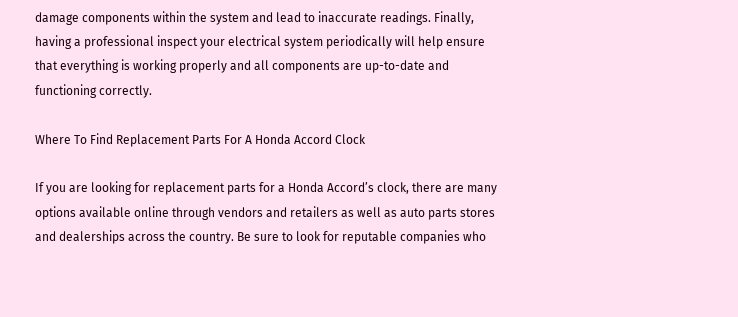damage components within the system and lead to inaccurate readings. Finally, having a professional inspect your electrical system periodically will help ensure that everything is working properly and all components are up-to-date and functioning correctly.

Where To Find Replacement Parts For A Honda Accord Clock

If you are looking for replacement parts for a Honda Accord’s clock, there are many options available online through vendors and retailers as well as auto parts stores and dealerships across the country. Be sure to look for reputable companies who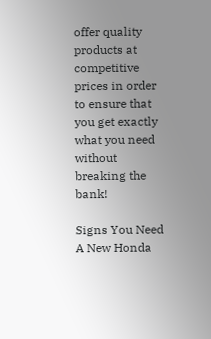offer quality products at competitive prices in order to ensure that you get exactly what you need without breaking the bank!

Signs You Need A New Honda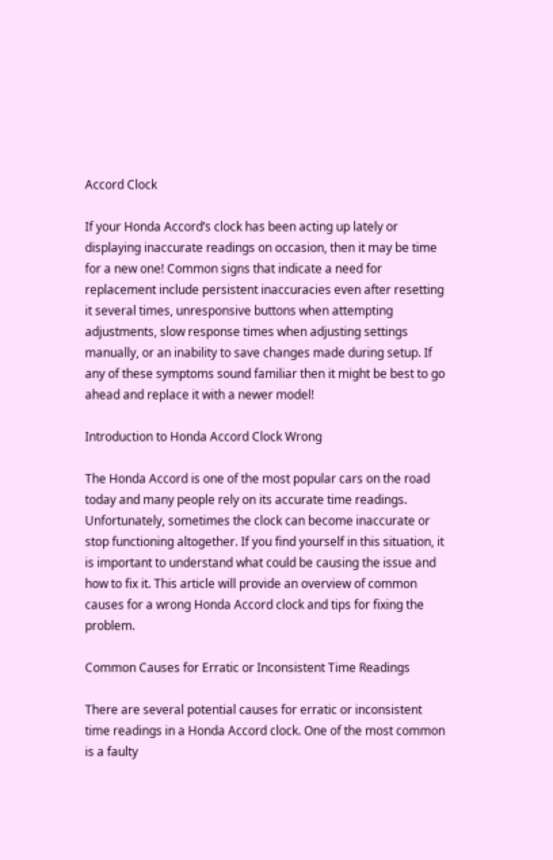Accord Clock

If your Honda Accord’s clock has been acting up lately or displaying inaccurate readings on occasion, then it may be time for a new one! Common signs that indicate a need for replacement include persistent inaccuracies even after resetting it several times, unresponsive buttons when attempting adjustments, slow response times when adjusting settings manually, or an inability to save changes made during setup. If any of these symptoms sound familiar then it might be best to go ahead and replace it with a newer model!

Introduction to Honda Accord Clock Wrong

The Honda Accord is one of the most popular cars on the road today and many people rely on its accurate time readings. Unfortunately, sometimes the clock can become inaccurate or stop functioning altogether. If you find yourself in this situation, it is important to understand what could be causing the issue and how to fix it. This article will provide an overview of common causes for a wrong Honda Accord clock and tips for fixing the problem.

Common Causes for Erratic or Inconsistent Time Readings

There are several potential causes for erratic or inconsistent time readings in a Honda Accord clock. One of the most common is a faulty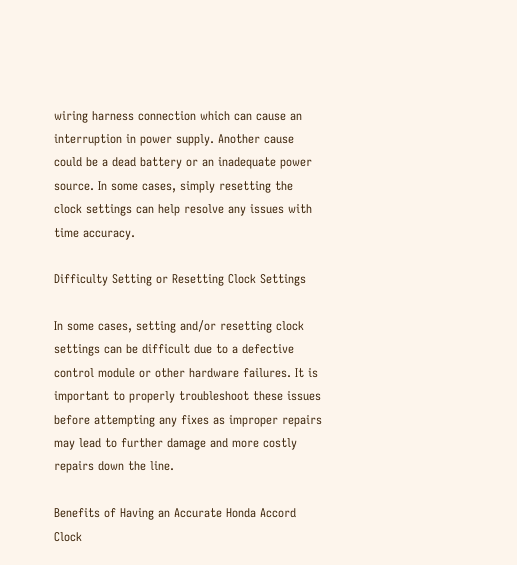wiring harness connection which can cause an interruption in power supply. Another cause could be a dead battery or an inadequate power source. In some cases, simply resetting the clock settings can help resolve any issues with time accuracy.

Difficulty Setting or Resetting Clock Settings

In some cases, setting and/or resetting clock settings can be difficult due to a defective control module or other hardware failures. It is important to properly troubleshoot these issues before attempting any fixes as improper repairs may lead to further damage and more costly repairs down the line.

Benefits of Having an Accurate Honda Accord Clock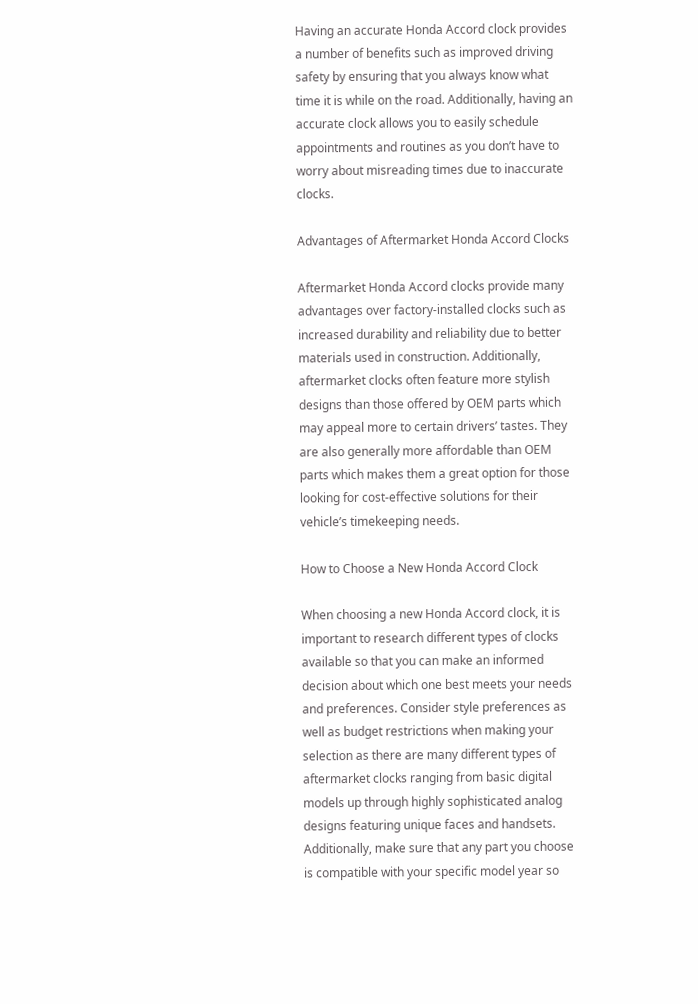Having an accurate Honda Accord clock provides a number of benefits such as improved driving safety by ensuring that you always know what time it is while on the road. Additionally, having an accurate clock allows you to easily schedule appointments and routines as you don’t have to worry about misreading times due to inaccurate clocks.

Advantages of Aftermarket Honda Accord Clocks

Aftermarket Honda Accord clocks provide many advantages over factory-installed clocks such as increased durability and reliability due to better materials used in construction. Additionally, aftermarket clocks often feature more stylish designs than those offered by OEM parts which may appeal more to certain drivers’ tastes. They are also generally more affordable than OEM parts which makes them a great option for those looking for cost-effective solutions for their vehicle’s timekeeping needs.

How to Choose a New Honda Accord Clock

When choosing a new Honda Accord clock, it is important to research different types of clocks available so that you can make an informed decision about which one best meets your needs and preferences. Consider style preferences as well as budget restrictions when making your selection as there are many different types of aftermarket clocks ranging from basic digital models up through highly sophisticated analog designs featuring unique faces and handsets. Additionally, make sure that any part you choose is compatible with your specific model year so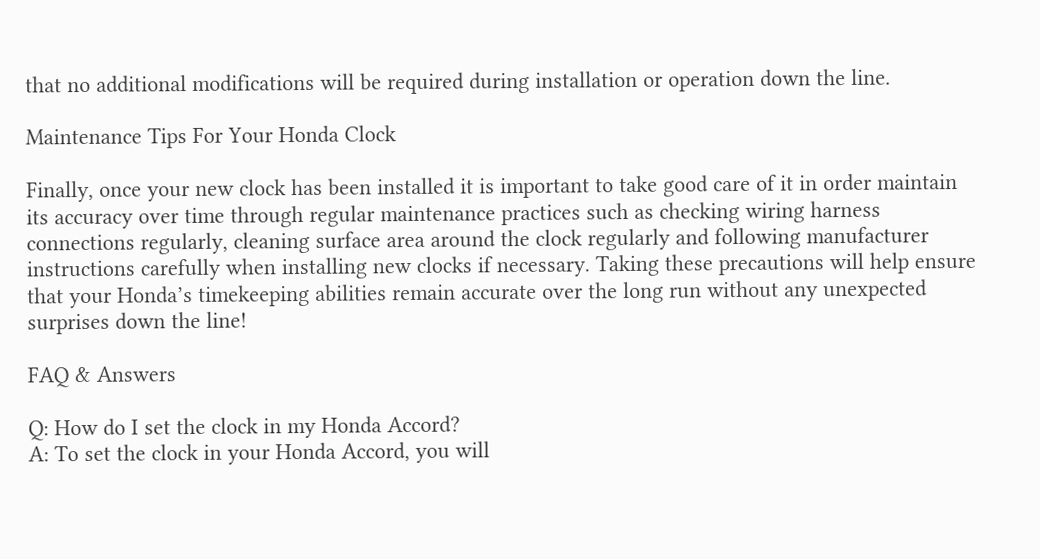that no additional modifications will be required during installation or operation down the line.

Maintenance Tips For Your Honda Clock

Finally, once your new clock has been installed it is important to take good care of it in order maintain its accuracy over time through regular maintenance practices such as checking wiring harness connections regularly, cleaning surface area around the clock regularly and following manufacturer instructions carefully when installing new clocks if necessary. Taking these precautions will help ensure that your Honda’s timekeeping abilities remain accurate over the long run without any unexpected surprises down the line!

FAQ & Answers

Q: How do I set the clock in my Honda Accord?
A: To set the clock in your Honda Accord, you will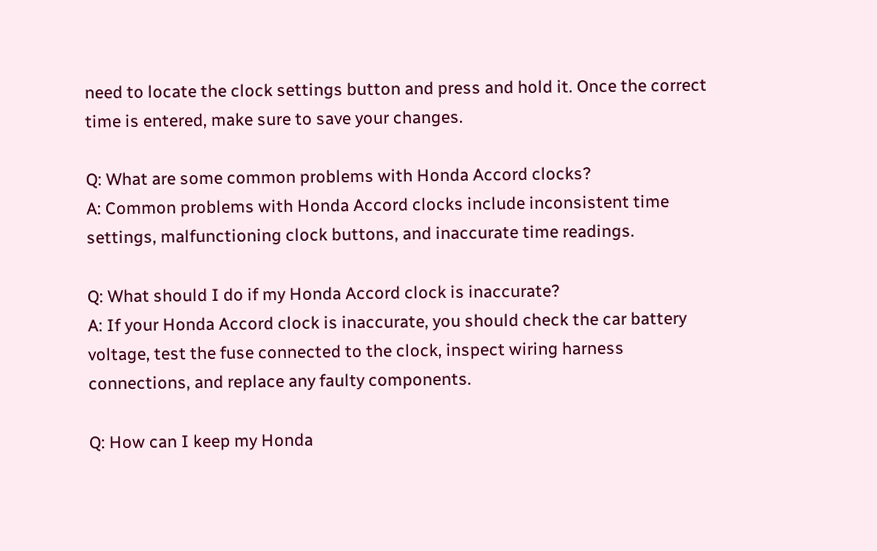need to locate the clock settings button and press and hold it. Once the correct time is entered, make sure to save your changes.

Q: What are some common problems with Honda Accord clocks?
A: Common problems with Honda Accord clocks include inconsistent time settings, malfunctioning clock buttons, and inaccurate time readings.

Q: What should I do if my Honda Accord clock is inaccurate?
A: If your Honda Accord clock is inaccurate, you should check the car battery voltage, test the fuse connected to the clock, inspect wiring harness connections, and replace any faulty components.

Q: How can I keep my Honda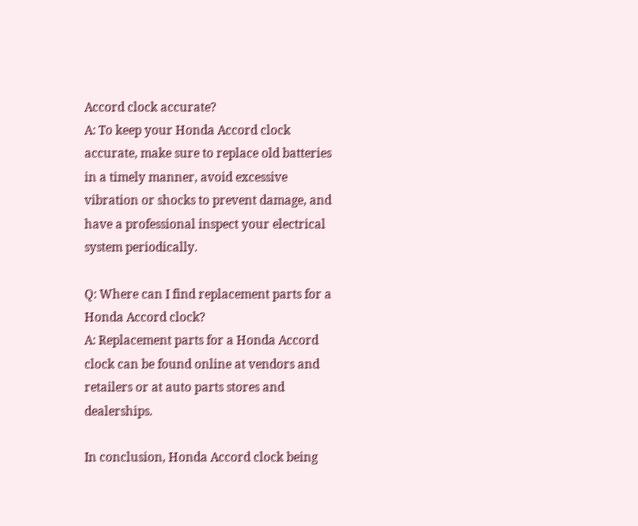Accord clock accurate?
A: To keep your Honda Accord clock accurate, make sure to replace old batteries in a timely manner, avoid excessive vibration or shocks to prevent damage, and have a professional inspect your electrical system periodically.

Q: Where can I find replacement parts for a Honda Accord clock?
A: Replacement parts for a Honda Accord clock can be found online at vendors and retailers or at auto parts stores and dealerships.

In conclusion, Honda Accord clock being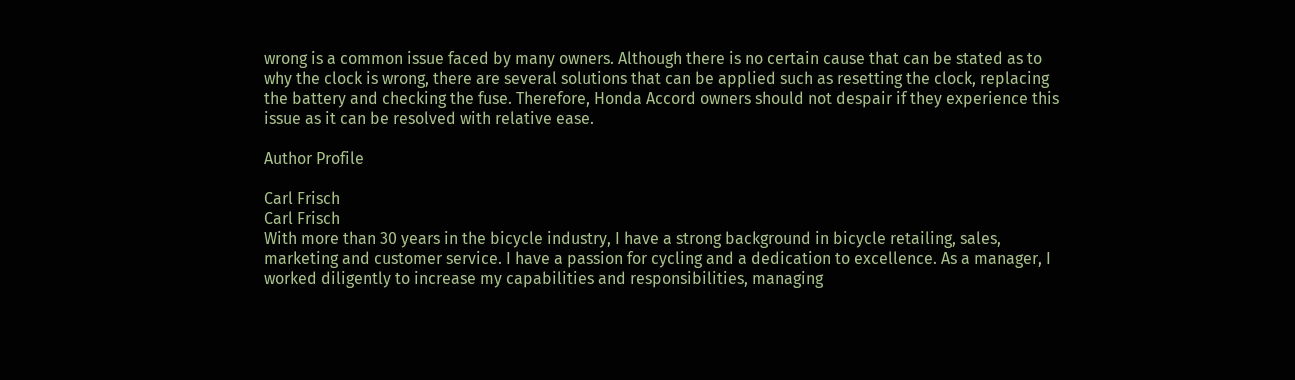wrong is a common issue faced by many owners. Although there is no certain cause that can be stated as to why the clock is wrong, there are several solutions that can be applied such as resetting the clock, replacing the battery and checking the fuse. Therefore, Honda Accord owners should not despair if they experience this issue as it can be resolved with relative ease.

Author Profile

Carl Frisch
Carl Frisch
With more than 30 years in the bicycle industry, I have a strong background in bicycle retailing, sales, marketing and customer service. I have a passion for cycling and a dedication to excellence. As a manager, I worked diligently to increase my capabilities and responsibilities, managing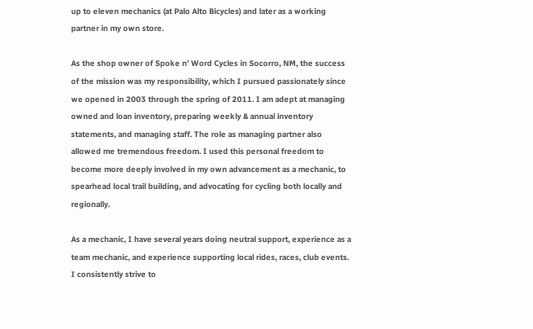up to eleven mechanics (at Palo Alto Bicycles) and later as a working partner in my own store.

As the shop owner of Spoke n’ Word Cycles in Socorro, NM, the success of the mission was my responsibility, which I pursued passionately since we opened in 2003 through the spring of 2011. I am adept at managing owned and loan inventory, preparing weekly & annual inventory statements, and managing staff. The role as managing partner also allowed me tremendous freedom. I used this personal freedom to become more deeply involved in my own advancement as a mechanic, to spearhead local trail building, and advocating for cycling both locally and regionally.

As a mechanic, I have several years doing neutral support, experience as a team mechanic, and experience supporting local rides, races, club events. I consistently strive to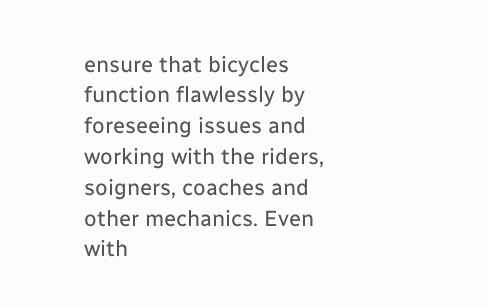ensure that bicycles function flawlessly by foreseeing issues and working with the riders, soigners, coaches and other mechanics. Even with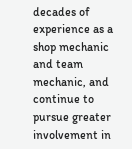decades of experience as a shop mechanic and team mechanic, and continue to pursue greater involvement in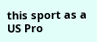this sport as a US Pro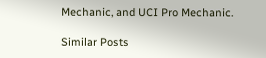Mechanic, and UCI Pro Mechanic.

Similar Posts